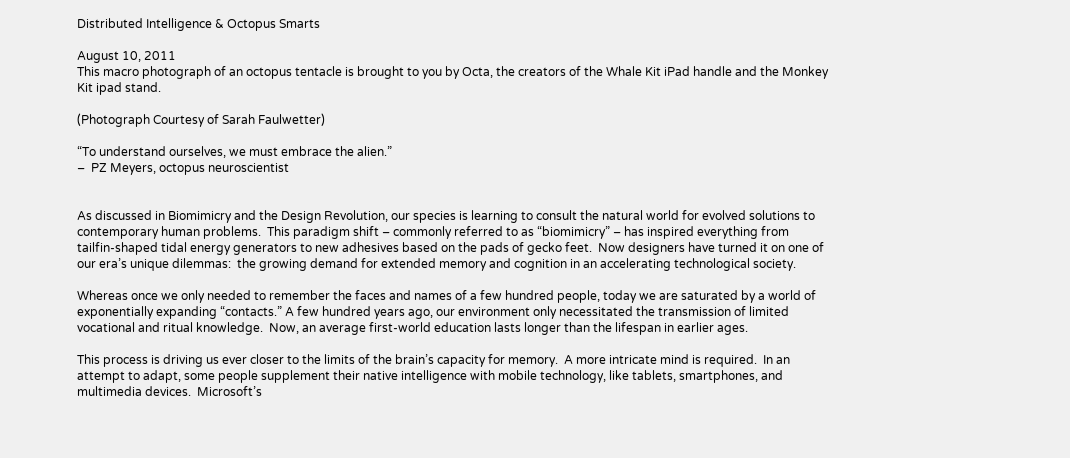Distributed Intelligence & Octopus Smarts

August 10, 2011
This macro photograph of an octopus tentacle is brought to you by Octa, the creators of the Whale Kit iPad handle and the Monkey Kit ipad stand.

(Photograph Courtesy of Sarah Faulwetter)

“To understand ourselves, we must embrace the alien.”
–  PZ Meyers, octopus neuroscientist


As discussed in Biomimicry and the Design Revolution, our species is learning to consult the natural world for evolved solutions to contemporary human problems.  This paradigm shift – commonly referred to as “biomimicry” – has inspired everything from tailfin-shaped tidal energy generators to new adhesives based on the pads of gecko feet.  Now designers have turned it on one of our era’s unique dilemmas:  the growing demand for extended memory and cognition in an accelerating technological society.

Whereas once we only needed to remember the faces and names of a few hundred people, today we are saturated by a world of exponentially expanding “contacts.” A few hundred years ago, our environment only necessitated the transmission of limited vocational and ritual knowledge.  Now, an average first-world education lasts longer than the lifespan in earlier ages.

This process is driving us ever closer to the limits of the brain’s capacity for memory.  A more intricate mind is required.  In an attempt to adapt, some people supplement their native intelligence with mobile technology, like tablets, smartphones, and multimedia devices.  Microsoft’s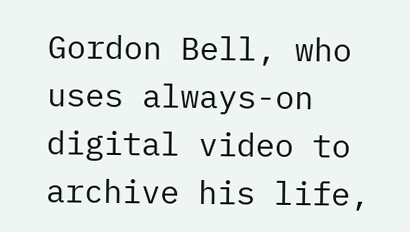Gordon Bell, who uses always-on digital video to archive his life,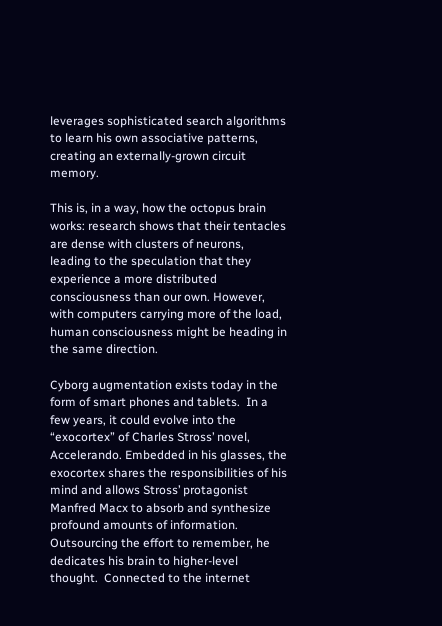leverages sophisticated search algorithms to learn his own associative patterns, creating an externally-grown circuit memory.

This is, in a way, how the octopus brain works: research shows that their tentacles are dense with clusters of neurons, leading to the speculation that they experience a more distributed consciousness than our own. However, with computers carrying more of the load, human consciousness might be heading in the same direction.

Cyborg augmentation exists today in the form of smart phones and tablets.  In a few years, it could evolve into the “exocortex” of Charles Stross’ novel, Accelerando. Embedded in his glasses, the exocortex shares the responsibilities of his mind and allows Stross’ protagonist Manfred Macx to absorb and synthesize profound amounts of information.  Outsourcing the effort to remember, he dedicates his brain to higher-level thought.  Connected to the internet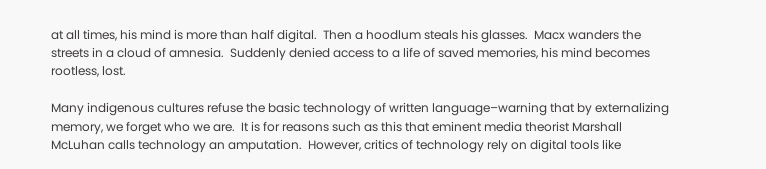at all times, his mind is more than half digital.  Then a hoodlum steals his glasses.  Macx wanders the streets in a cloud of amnesia.  Suddenly denied access to a life of saved memories, his mind becomes rootless, lost.

Many indigenous cultures refuse the basic technology of written language–warning that by externalizing memory, we forget who we are.  It is for reasons such as this that eminent media theorist Marshall McLuhan calls technology an amputation.  However, critics of technology rely on digital tools like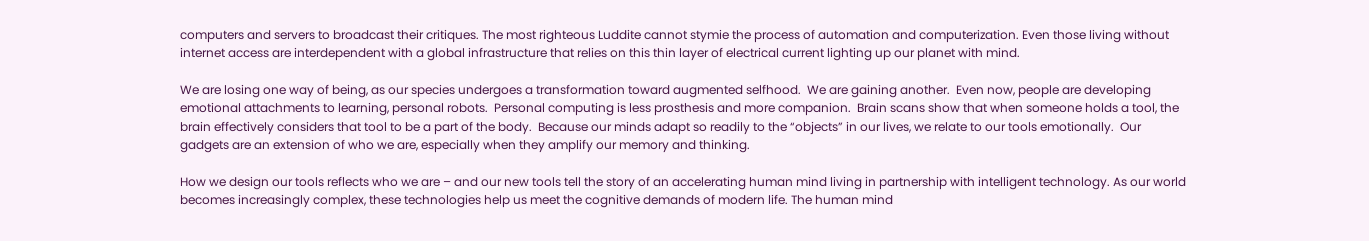computers and servers to broadcast their critiques. The most righteous Luddite cannot stymie the process of automation and computerization. Even those living without internet access are interdependent with a global infrastructure that relies on this thin layer of electrical current lighting up our planet with mind.

We are losing one way of being, as our species undergoes a transformation toward augmented selfhood.  We are gaining another.  Even now, people are developing emotional attachments to learning, personal robots.  Personal computing is less prosthesis and more companion.  Brain scans show that when someone holds a tool, the brain effectively considers that tool to be a part of the body.  Because our minds adapt so readily to the “objects” in our lives, we relate to our tools emotionally.  Our gadgets are an extension of who we are, especially when they amplify our memory and thinking.

How we design our tools reflects who we are – and our new tools tell the story of an accelerating human mind living in partnership with intelligent technology. As our world becomes increasingly complex, these technologies help us meet the cognitive demands of modern life. The human mind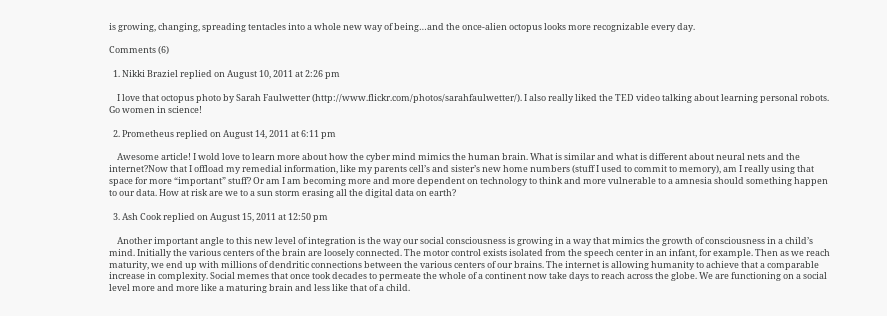is growing, changing, spreading tentacles into a whole new way of being…and the once-alien octopus looks more recognizable every day.

Comments (6)

  1. Nikki Braziel replied on August 10, 2011 at 2:26 pm

    I love that octopus photo by Sarah Faulwetter (http://www.flickr.com/photos/sarahfaulwetter/). I also really liked the TED video talking about learning personal robots. Go women in science!

  2. Prometheus replied on August 14, 2011 at 6:11 pm

    Awesome article! I wold love to learn more about how the cyber mind mimics the human brain. What is similar and what is different about neural nets and the internet?Now that I offload my remedial information, like my parents cell’s and sister’s new home numbers (stuff I used to commit to memory), am I really using that space for more “important” stuff? Or am I am becoming more and more dependent on technology to think and more vulnerable to a amnesia should something happen to our data. How at risk are we to a sun storm erasing all the digital data on earth?

  3. Ash Cook replied on August 15, 2011 at 12:50 pm

    Another important angle to this new level of integration is the way our social consciousness is growing in a way that mimics the growth of consciousness in a child’s mind. Initially the various centers of the brain are loosely connected. The motor control exists isolated from the speech center in an infant, for example. Then as we reach maturity, we end up with millions of dendritic connections between the various centers of our brains. The internet is allowing humanity to achieve that a comparable increase in complexity. Social memes that once took decades to permeate the whole of a continent now take days to reach across the globe. We are functioning on a social level more and more like a maturing brain and less like that of a child.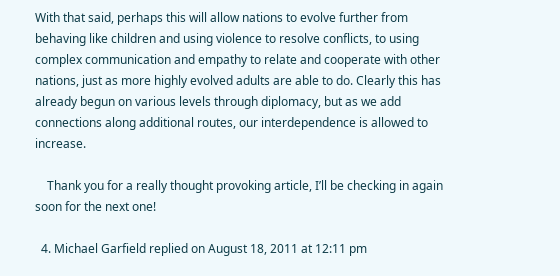With that said, perhaps this will allow nations to evolve further from behaving like children and using violence to resolve conflicts, to using complex communication and empathy to relate and cooperate with other nations, just as more highly evolved adults are able to do. Clearly this has already begun on various levels through diplomacy, but as we add connections along additional routes, our interdependence is allowed to increase.

    Thank you for a really thought provoking article, I’ll be checking in again soon for the next one!

  4. Michael Garfield replied on August 18, 2011 at 12:11 pm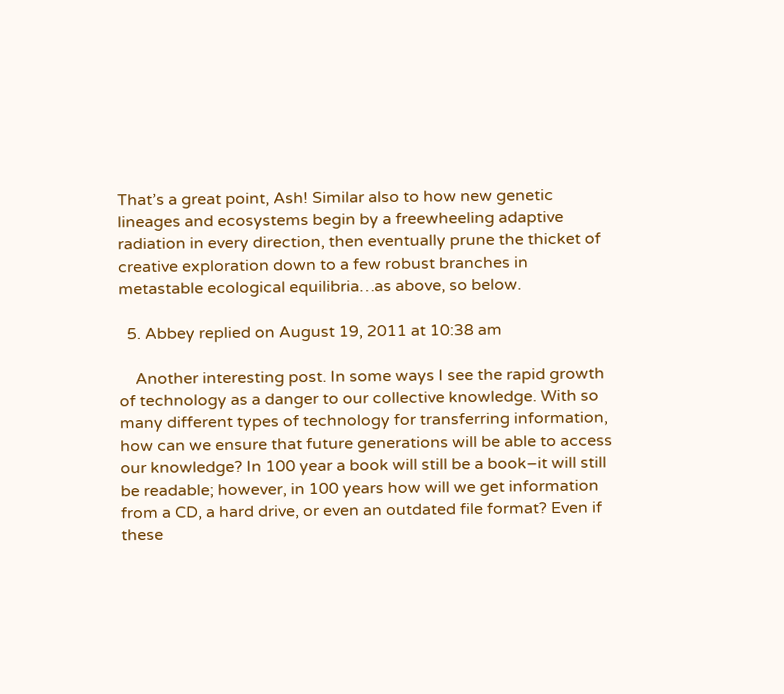That’s a great point, Ash! Similar also to how new genetic lineages and ecosystems begin by a freewheeling adaptive radiation in every direction, then eventually prune the thicket of creative exploration down to a few robust branches in metastable ecological equilibria…as above, so below.

  5. Abbey replied on August 19, 2011 at 10:38 am

    Another interesting post. In some ways I see the rapid growth of technology as a danger to our collective knowledge. With so many different types of technology for transferring information, how can we ensure that future generations will be able to access our knowledge? In 100 year a book will still be a book–it will still be readable; however, in 100 years how will we get information from a CD, a hard drive, or even an outdated file format? Even if these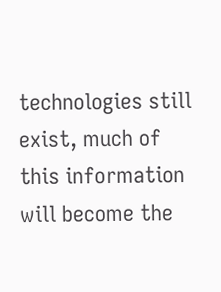technologies still exist, much of this information will become the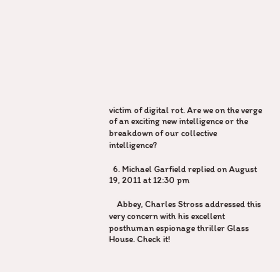victim of digital rot. Are we on the verge of an exciting new intelligence or the breakdown of our collective intelligence?

  6. Michael Garfield replied on August 19, 2011 at 12:30 pm

    Abbey, Charles Stross addressed this very concern with his excellent posthuman espionage thriller Glass House. Check it!